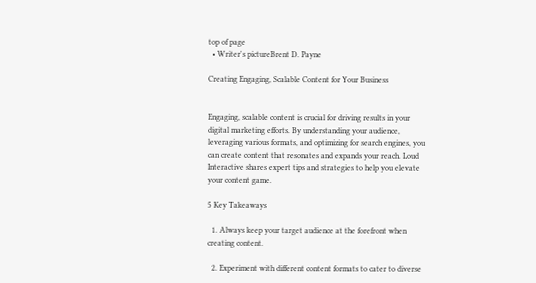top of page
  • Writer's pictureBrent D. Payne

Creating Engaging, Scalable Content for Your Business


Engaging, scalable content is crucial for driving results in your digital marketing efforts. By understanding your audience, leveraging various formats, and optimizing for search engines, you can create content that resonates and expands your reach. Loud Interactive shares expert tips and strategies to help you elevate your content game.

5 Key Takeaways

  1. Always keep your target audience at the forefront when creating content.

  2. Experiment with different content formats to cater to diverse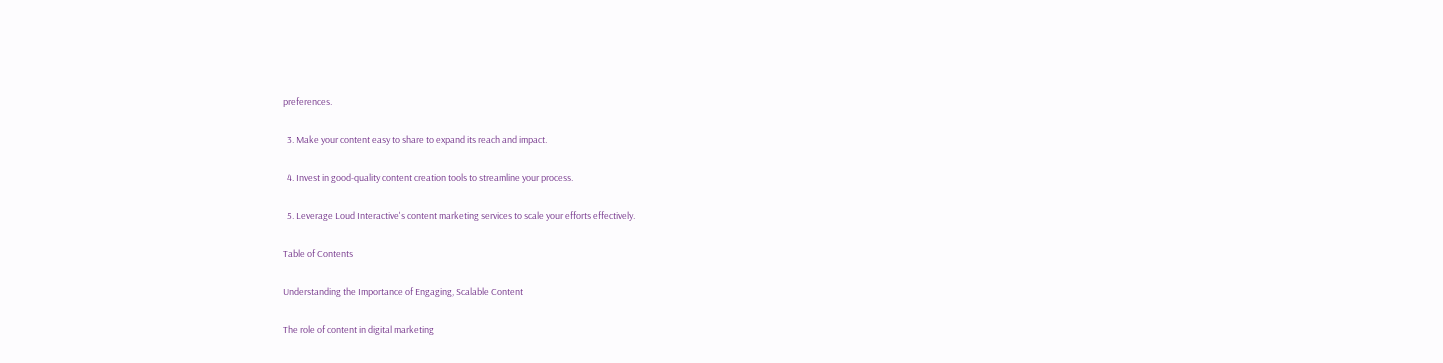preferences.

  3. Make your content easy to share to expand its reach and impact.

  4. Invest in good-quality content creation tools to streamline your process.

  5. Leverage Loud Interactive's content marketing services to scale your efforts effectively.

Table of Contents

Understanding the Importance of Engaging, Scalable Content

The role of content in digital marketing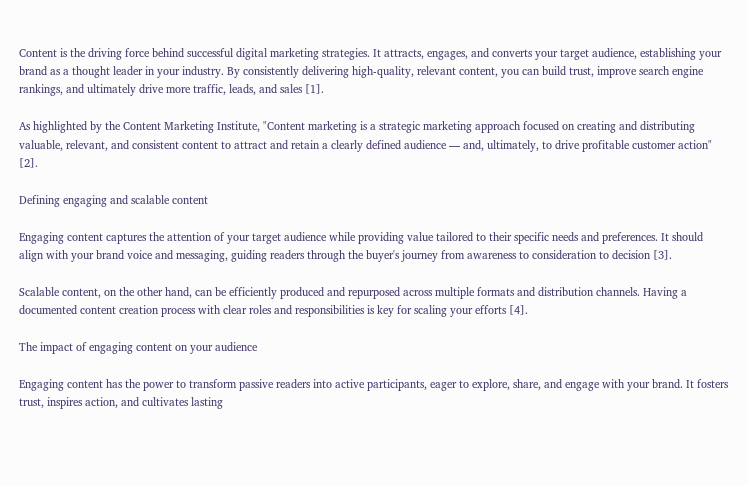Content is the driving force behind successful digital marketing strategies. It attracts, engages, and converts your target audience, establishing your brand as a thought leader in your industry. By consistently delivering high-quality, relevant content, you can build trust, improve search engine rankings, and ultimately drive more traffic, leads, and sales [1].

As highlighted by the Content Marketing Institute, "Content marketing is a strategic marketing approach focused on creating and distributing valuable, relevant, and consistent content to attract and retain a clearly defined audience — and, ultimately, to drive profitable customer action" [2].

Defining engaging and scalable content

Engaging content captures the attention of your target audience while providing value tailored to their specific needs and preferences. It should align with your brand voice and messaging, guiding readers through the buyer's journey from awareness to consideration to decision [3].

Scalable content, on the other hand, can be efficiently produced and repurposed across multiple formats and distribution channels. Having a documented content creation process with clear roles and responsibilities is key for scaling your efforts [4].

The impact of engaging content on your audience

Engaging content has the power to transform passive readers into active participants, eager to explore, share, and engage with your brand. It fosters trust, inspires action, and cultivates lasting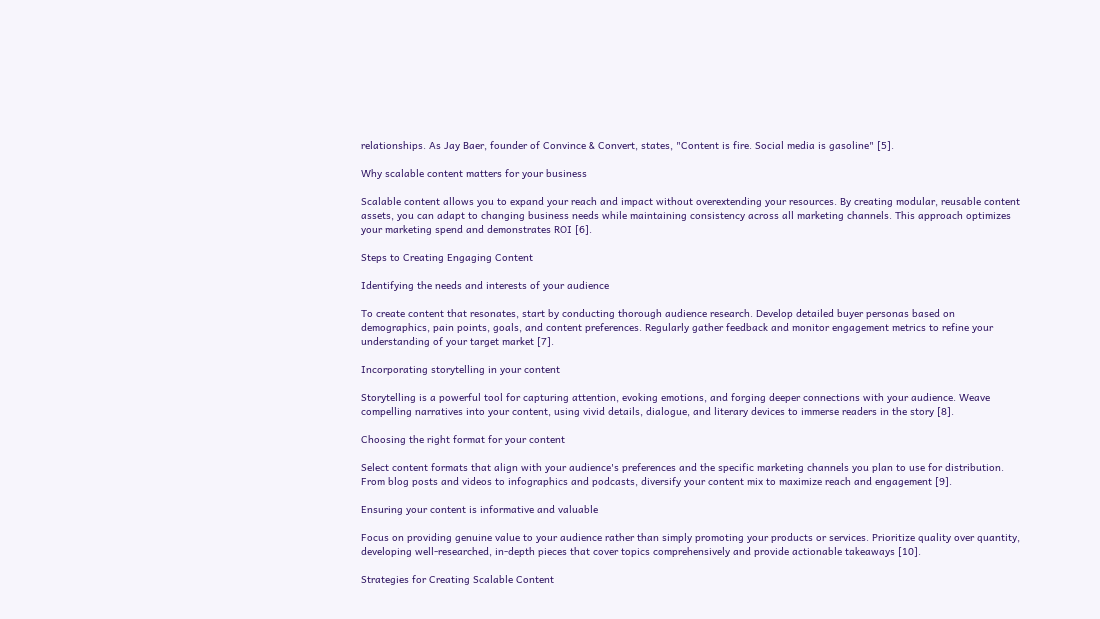relationships. As Jay Baer, founder of Convince & Convert, states, "Content is fire. Social media is gasoline" [5].

Why scalable content matters for your business

Scalable content allows you to expand your reach and impact without overextending your resources. By creating modular, reusable content assets, you can adapt to changing business needs while maintaining consistency across all marketing channels. This approach optimizes your marketing spend and demonstrates ROI [6].

Steps to Creating Engaging Content

Identifying the needs and interests of your audience

To create content that resonates, start by conducting thorough audience research. Develop detailed buyer personas based on demographics, pain points, goals, and content preferences. Regularly gather feedback and monitor engagement metrics to refine your understanding of your target market [7].

Incorporating storytelling in your content

Storytelling is a powerful tool for capturing attention, evoking emotions, and forging deeper connections with your audience. Weave compelling narratives into your content, using vivid details, dialogue, and literary devices to immerse readers in the story [8].

Choosing the right format for your content

Select content formats that align with your audience's preferences and the specific marketing channels you plan to use for distribution. From blog posts and videos to infographics and podcasts, diversify your content mix to maximize reach and engagement [9].

Ensuring your content is informative and valuable

Focus on providing genuine value to your audience rather than simply promoting your products or services. Prioritize quality over quantity, developing well-researched, in-depth pieces that cover topics comprehensively and provide actionable takeaways [10].

Strategies for Creating Scalable Content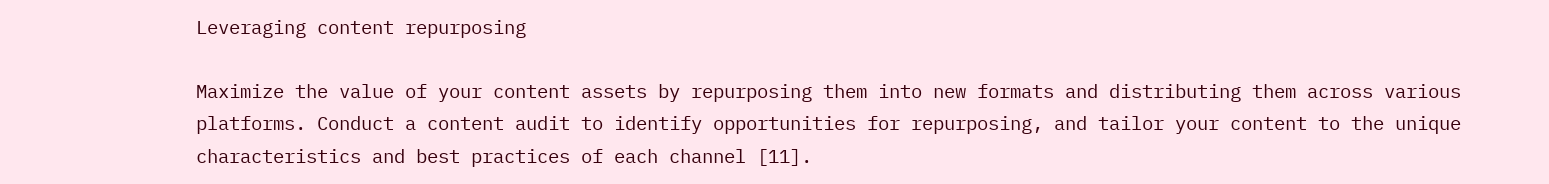Leveraging content repurposing

Maximize the value of your content assets by repurposing them into new formats and distributing them across various platforms. Conduct a content audit to identify opportunities for repurposing, and tailor your content to the unique characteristics and best practices of each channel [11].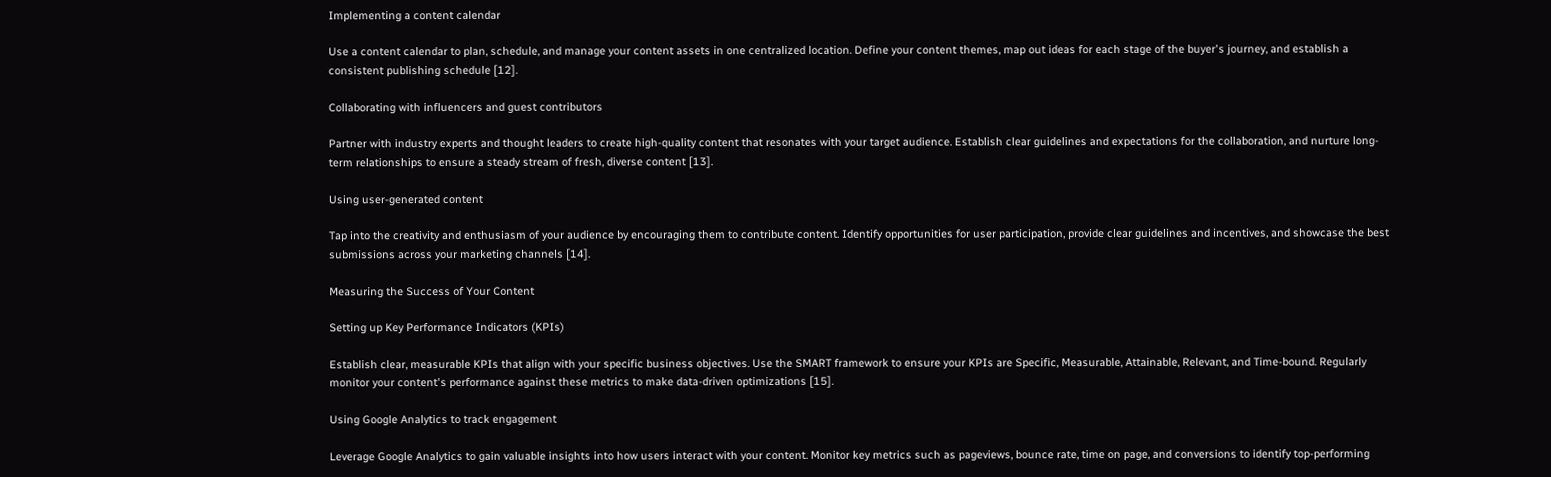Implementing a content calendar

Use a content calendar to plan, schedule, and manage your content assets in one centralized location. Define your content themes, map out ideas for each stage of the buyer's journey, and establish a consistent publishing schedule [12].

Collaborating with influencers and guest contributors

Partner with industry experts and thought leaders to create high-quality content that resonates with your target audience. Establish clear guidelines and expectations for the collaboration, and nurture long-term relationships to ensure a steady stream of fresh, diverse content [13].

Using user-generated content

Tap into the creativity and enthusiasm of your audience by encouraging them to contribute content. Identify opportunities for user participation, provide clear guidelines and incentives, and showcase the best submissions across your marketing channels [14].

Measuring the Success of Your Content

Setting up Key Performance Indicators (KPIs)

Establish clear, measurable KPIs that align with your specific business objectives. Use the SMART framework to ensure your KPIs are Specific, Measurable, Attainable, Relevant, and Time-bound. Regularly monitor your content's performance against these metrics to make data-driven optimizations [15].

Using Google Analytics to track engagement

Leverage Google Analytics to gain valuable insights into how users interact with your content. Monitor key metrics such as pageviews, bounce rate, time on page, and conversions to identify top-performing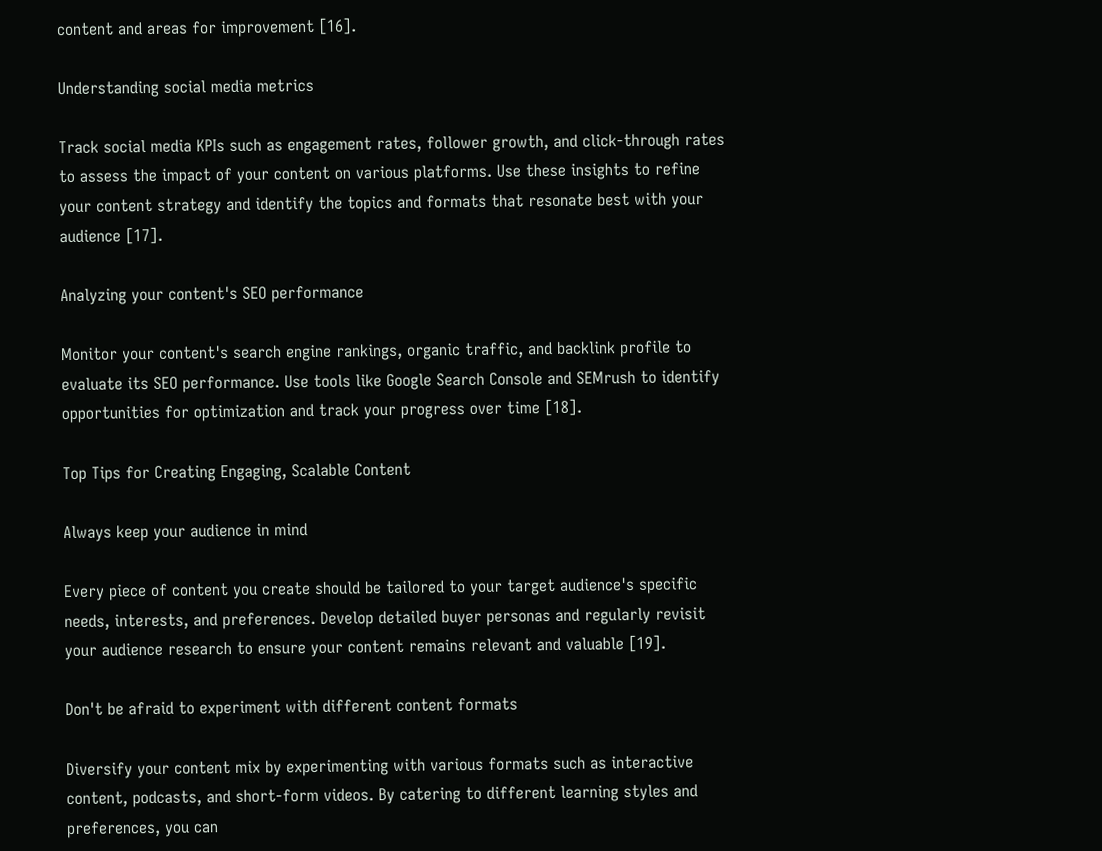content and areas for improvement [16].

Understanding social media metrics

Track social media KPIs such as engagement rates, follower growth, and click-through rates to assess the impact of your content on various platforms. Use these insights to refine your content strategy and identify the topics and formats that resonate best with your audience [17].

Analyzing your content's SEO performance

Monitor your content's search engine rankings, organic traffic, and backlink profile to evaluate its SEO performance. Use tools like Google Search Console and SEMrush to identify opportunities for optimization and track your progress over time [18].

Top Tips for Creating Engaging, Scalable Content

Always keep your audience in mind

Every piece of content you create should be tailored to your target audience's specific needs, interests, and preferences. Develop detailed buyer personas and regularly revisit your audience research to ensure your content remains relevant and valuable [19].

Don't be afraid to experiment with different content formats

Diversify your content mix by experimenting with various formats such as interactive content, podcasts, and short-form videos. By catering to different learning styles and preferences, you can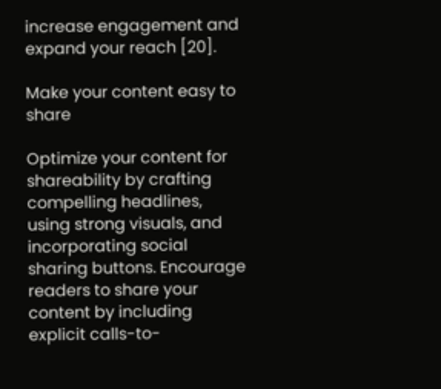increase engagement and expand your reach [20].

Make your content easy to share

Optimize your content for shareability by crafting compelling headlines, using strong visuals, and incorporating social sharing buttons. Encourage readers to share your content by including explicit calls-to-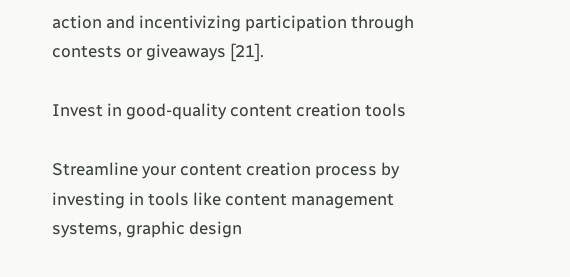action and incentivizing participation through contests or giveaways [21].

Invest in good-quality content creation tools

Streamline your content creation process by investing in tools like content management systems, graphic design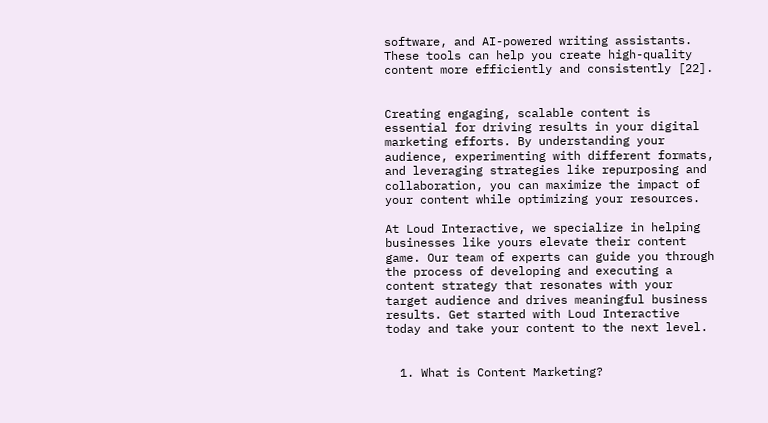software, and AI-powered writing assistants. These tools can help you create high-quality content more efficiently and consistently [22].


Creating engaging, scalable content is essential for driving results in your digital marketing efforts. By understanding your audience, experimenting with different formats, and leveraging strategies like repurposing and collaboration, you can maximize the impact of your content while optimizing your resources.

At Loud Interactive, we specialize in helping businesses like yours elevate their content game. Our team of experts can guide you through the process of developing and executing a content strategy that resonates with your target audience and drives meaningful business results. Get started with Loud Interactive today and take your content to the next level.


  1. What is Content Marketing?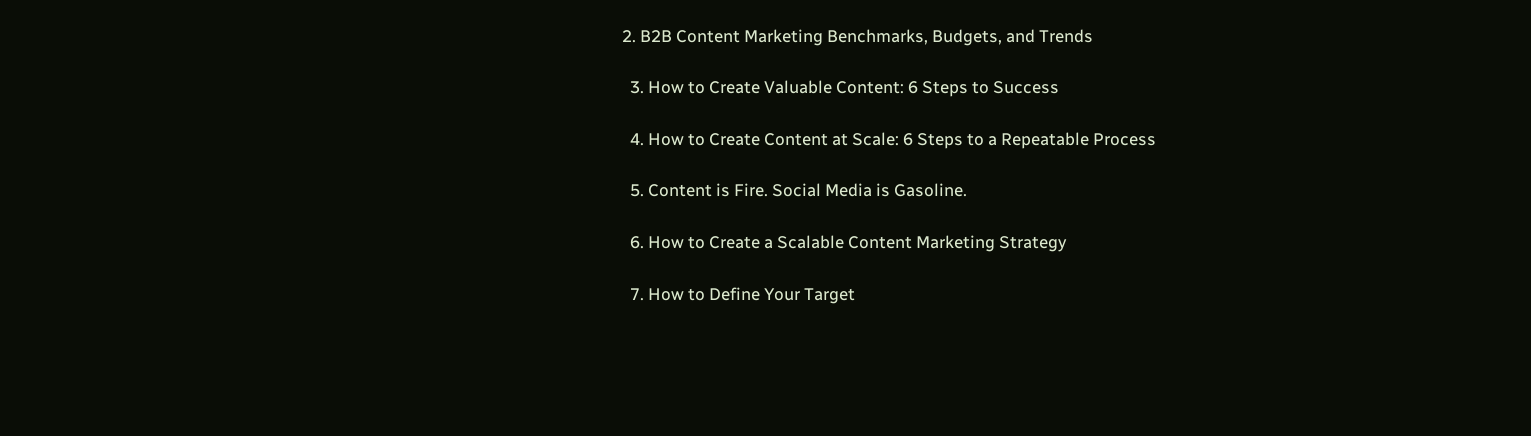2. B2B Content Marketing Benchmarks, Budgets, and Trends

  3. How to Create Valuable Content: 6 Steps to Success

  4. How to Create Content at Scale: 6 Steps to a Repeatable Process

  5. Content is Fire. Social Media is Gasoline.

  6. How to Create a Scalable Content Marketing Strategy

  7. How to Define Your Target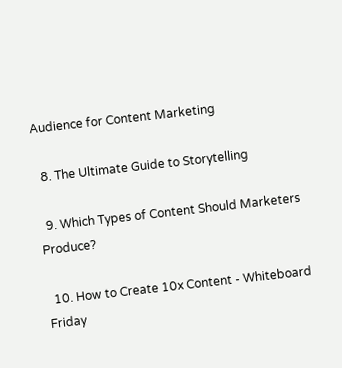Audience for Content Marketing

  8. The Ultimate Guide to Storytelling

  9. Which Types of Content Should Marketers Produce?

  10. How to Create 10x Content - Whiteboard Friday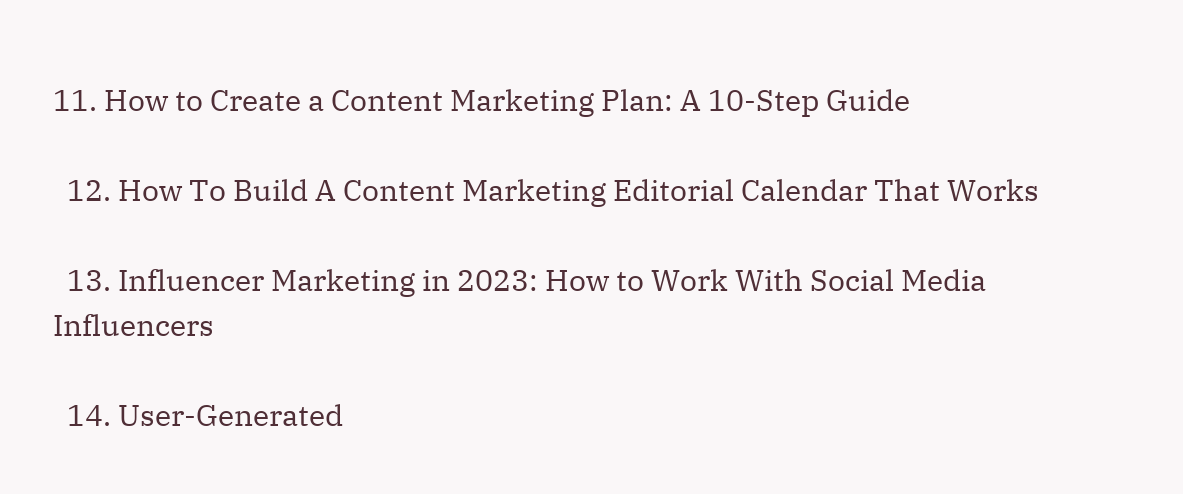11. How to Create a Content Marketing Plan: A 10-Step Guide

  12. How To Build A Content Marketing Editorial Calendar That Works

  13. Influencer Marketing in 2023: How to Work With Social Media Influencers

  14. User-Generated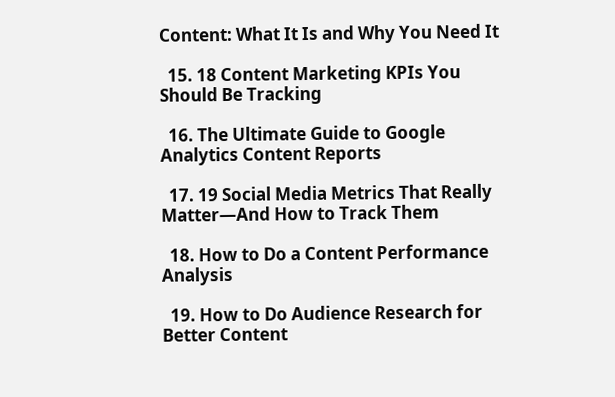Content: What It Is and Why You Need It

  15. 18 Content Marketing KPIs You Should Be Tracking

  16. The Ultimate Guide to Google Analytics Content Reports

  17. 19 Social Media Metrics That Really Matter—And How to Track Them

  18. How to Do a Content Performance Analysis

  19. How to Do Audience Research for Better Content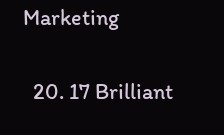Marketing

  20. 17 Brilliant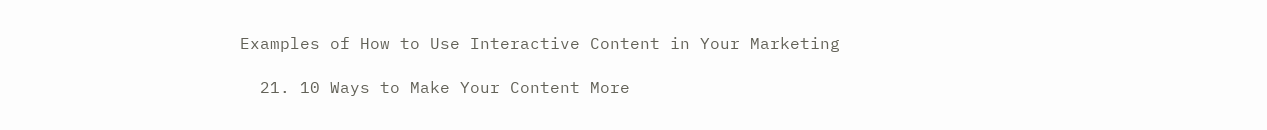Examples of How to Use Interactive Content in Your Marketing

  21. 10 Ways to Make Your Content More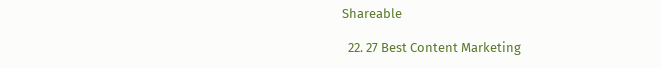Shareable

  22. 27 Best Content Marketing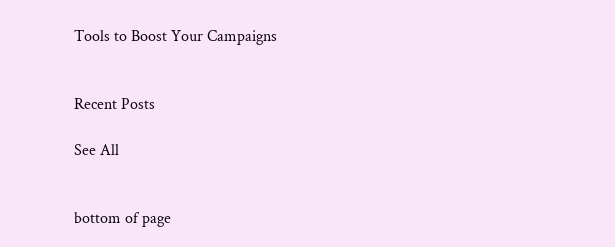Tools to Boost Your Campaigns


Recent Posts

See All


bottom of page